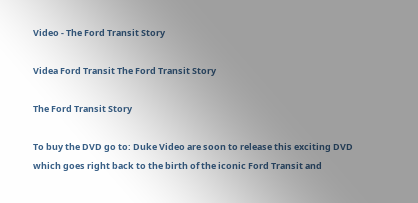Video - The Ford Transit Story

Videa Ford Transit The Ford Transit Story

The Ford Transit Story

To buy the DVD go to: Duke Video are soon to release this exciting DVD which goes right back to the birth of the iconic Ford Transit and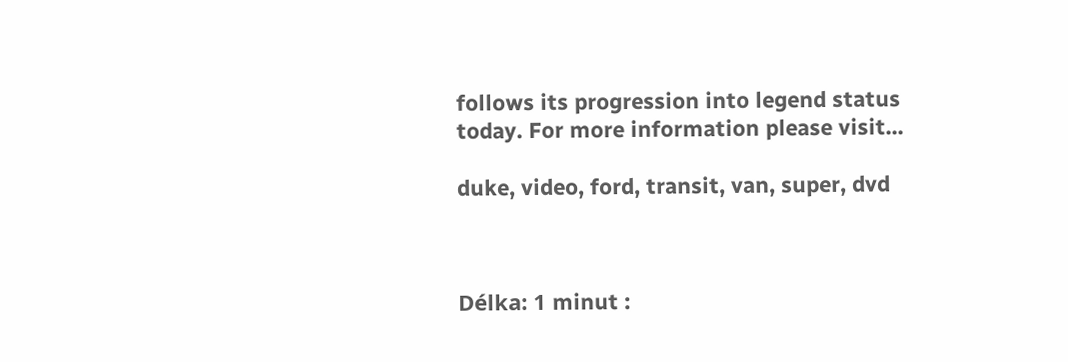follows its progression into legend status today. For more information please visit...

duke, video, ford, transit, van, super, dvd



Délka: 1 minut :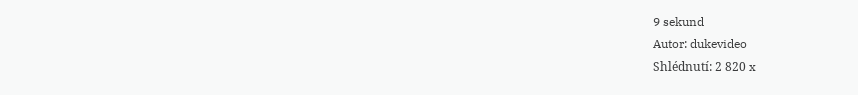9 sekund
Autor: dukevideo
Shlédnutí: 2 820 x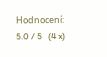Hodnocení: 5.0 / 5   (4 x)